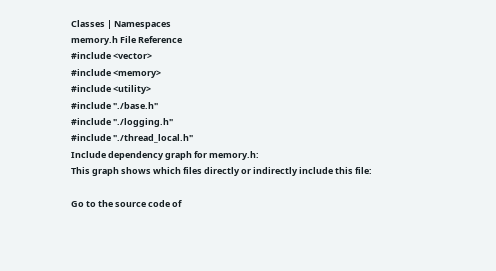Classes | Namespaces
memory.h File Reference
#include <vector>
#include <memory>
#include <utility>
#include "./base.h"
#include "./logging.h"
#include "./thread_local.h"
Include dependency graph for memory.h:
This graph shows which files directly or indirectly include this file:

Go to the source code of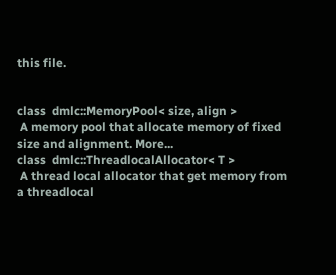this file.


class  dmlc::MemoryPool< size, align >
 A memory pool that allocate memory of fixed size and alignment. More...
class  dmlc::ThreadlocalAllocator< T >
 A thread local allocator that get memory from a threadlocal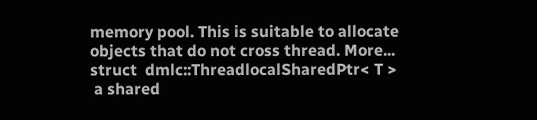memory pool. This is suitable to allocate objects that do not cross thread. More...
struct  dmlc::ThreadlocalSharedPtr< T >
 a shared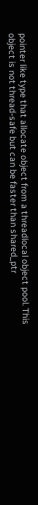pointer like type that allocate object from a threadlocal object pool. This object is not thread-safe but can be faster than shared_ptr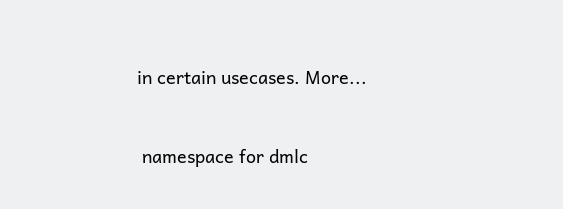in certain usecases. More...


 namespace for dmlc